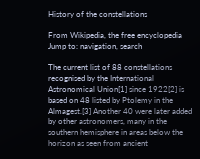History of the constellations

From Wikipedia, the free encyclopedia
Jump to: navigation, search

The current list of 88 constellations recognised by the International Astronomical Union[1] since 1922[2] is based on 48 listed by Ptolemy in the Almagest.[3] Another 40 were later added by other astronomers, many in the southern hemisphere in areas below the horizon as seen from ancient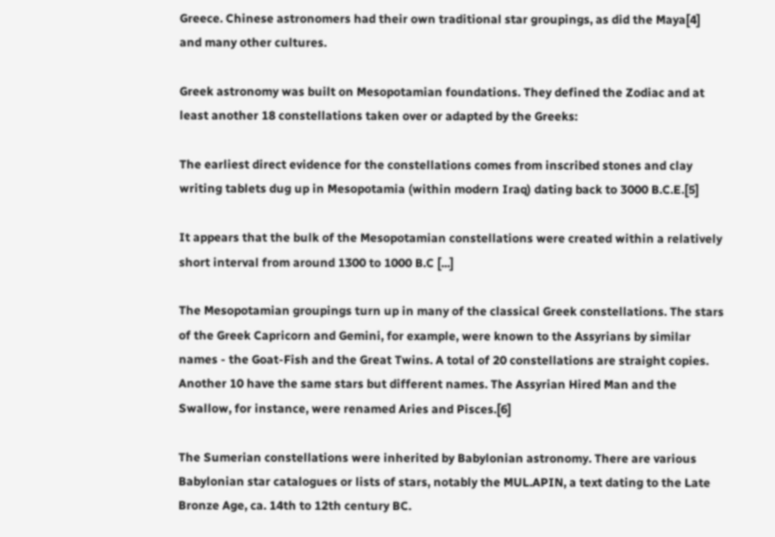Greece. Chinese astronomers had their own traditional star groupings, as did the Maya[4] and many other cultures.

Greek astronomy was built on Mesopotamian foundations. They defined the Zodiac and at least another 18 constellations taken over or adapted by the Greeks:

The earliest direct evidence for the constellations comes from inscribed stones and clay writing tablets dug up in Mesopotamia (within modern Iraq) dating back to 3000 B.C.E.[5]

It appears that the bulk of the Mesopotamian constellations were created within a relatively short interval from around 1300 to 1000 B.C [...]

The Mesopotamian groupings turn up in many of the classical Greek constellations. The stars of the Greek Capricorn and Gemini, for example, were known to the Assyrians by similar names - the Goat-Fish and the Great Twins. A total of 20 constellations are straight copies. Another 10 have the same stars but different names. The Assyrian Hired Man and the Swallow, for instance, were renamed Aries and Pisces.[6]

The Sumerian constellations were inherited by Babylonian astronomy. There are various Babylonian star catalogues or lists of stars, notably the MUL.APIN, a text dating to the Late Bronze Age, ca. 14th to 12th century BC.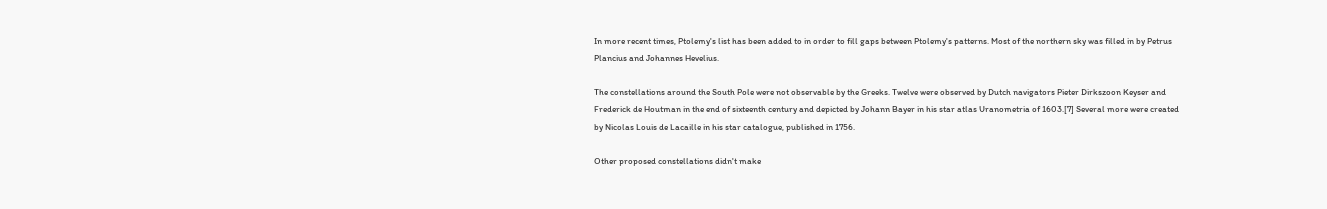In more recent times, Ptolemy's list has been added to in order to fill gaps between Ptolemy's patterns. Most of the northern sky was filled in by Petrus Plancius and Johannes Hevelius.

The constellations around the South Pole were not observable by the Greeks. Twelve were observed by Dutch navigators Pieter Dirkszoon Keyser and Frederick de Houtman in the end of sixteenth century and depicted by Johann Bayer in his star atlas Uranometria of 1603.[7] Several more were created by Nicolas Louis de Lacaille in his star catalogue, published in 1756.

Other proposed constellations didn't make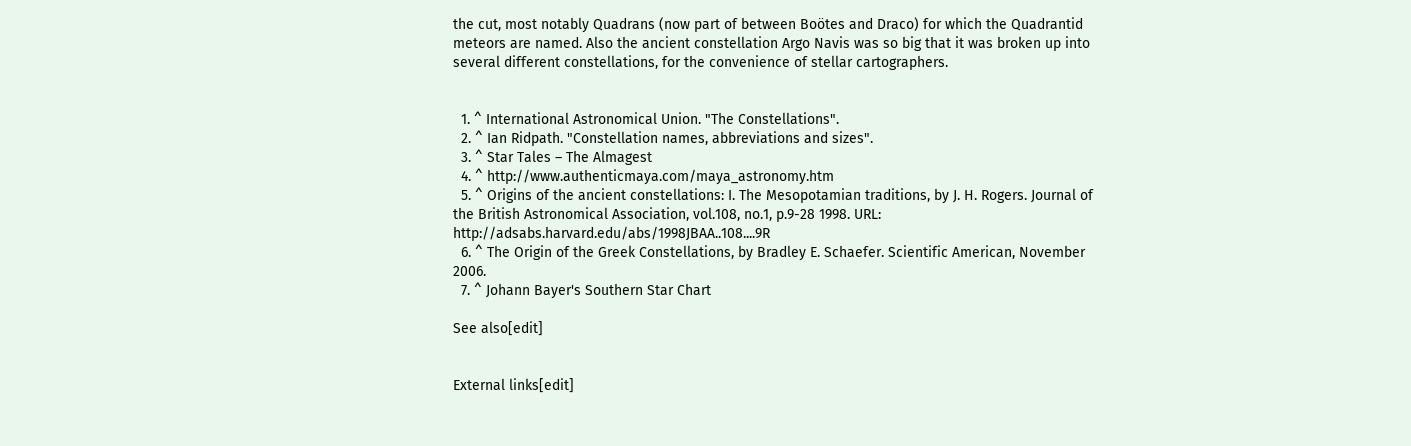the cut, most notably Quadrans (now part of between Boötes and Draco) for which the Quadrantid meteors are named. Also the ancient constellation Argo Navis was so big that it was broken up into several different constellations, for the convenience of stellar cartographers.


  1. ^ International Astronomical Union. "The Constellations".
  2. ^ Ian Ridpath. "Constellation names, abbreviations and sizes".
  3. ^ Star Tales – The Almagest
  4. ^ http://www.authenticmaya.com/maya_astronomy.htm
  5. ^ Origins of the ancient constellations: I. The Mesopotamian traditions, by J. H. Rogers. Journal of the British Astronomical Association, vol.108, no.1, p.9-28 1998. URL: http://adsabs.harvard.edu/abs/1998JBAA..108....9R
  6. ^ The Origin of the Greek Constellations, by Bradley E. Schaefer. Scientific American, November 2006.
  7. ^ Johann Bayer's Southern Star Chart

See also[edit]


External links[edit]